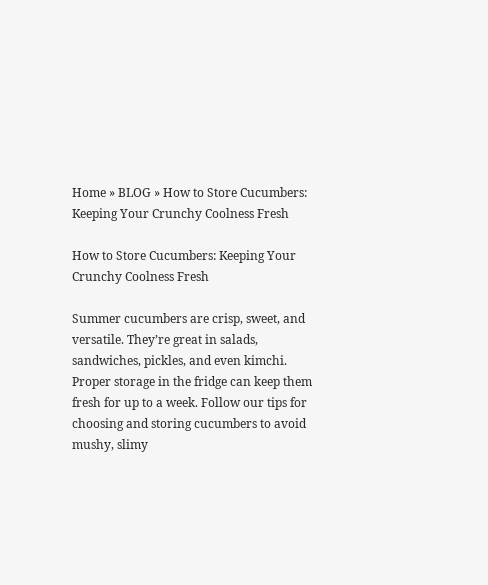Home » BLOG » How to Store Cucumbers: Keeping Your Crunchy Coolness Fresh

How to Store Cucumbers: Keeping Your Crunchy Coolness Fresh

Summer cucumbers are crisp, sweet, and versatile. They’re great in salads, sandwiches, pickles, and even kimchi. Proper storage in the fridge can keep them fresh for up to a week. Follow our tips for choosing and storing cucumbers to avoid mushy, slimy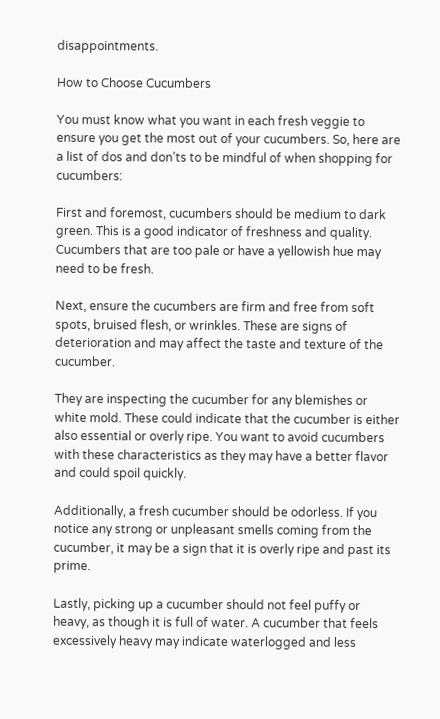disappointments.

How to Choose Cucumbers

You must know what you want in each fresh veggie to ensure you get the most out of your cucumbers. So, here are a list of dos and don’ts to be mindful of when shopping for cucumbers:

First and foremost, cucumbers should be medium to dark green. This is a good indicator of freshness and quality. Cucumbers that are too pale or have a yellowish hue may need to be fresh.

Next, ensure the cucumbers are firm and free from soft spots, bruised flesh, or wrinkles. These are signs of deterioration and may affect the taste and texture of the cucumber.

They are inspecting the cucumber for any blemishes or white mold. These could indicate that the cucumber is either also essential or overly ripe. You want to avoid cucumbers with these characteristics as they may have a better flavor and could spoil quickly.

Additionally, a fresh cucumber should be odorless. If you notice any strong or unpleasant smells coming from the cucumber, it may be a sign that it is overly ripe and past its prime.

Lastly, picking up a cucumber should not feel puffy or heavy, as though it is full of water. A cucumber that feels excessively heavy may indicate waterlogged and less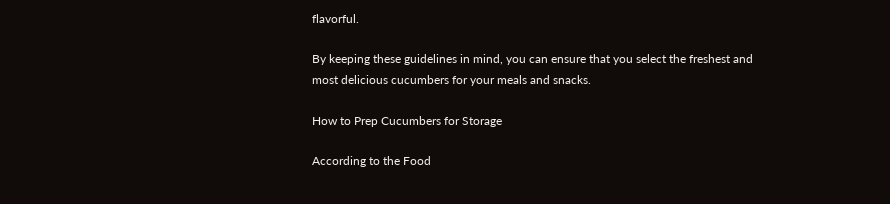flavorful.

By keeping these guidelines in mind, you can ensure that you select the freshest and most delicious cucumbers for your meals and snacks.

How to Prep Cucumbers for Storage

According to the Food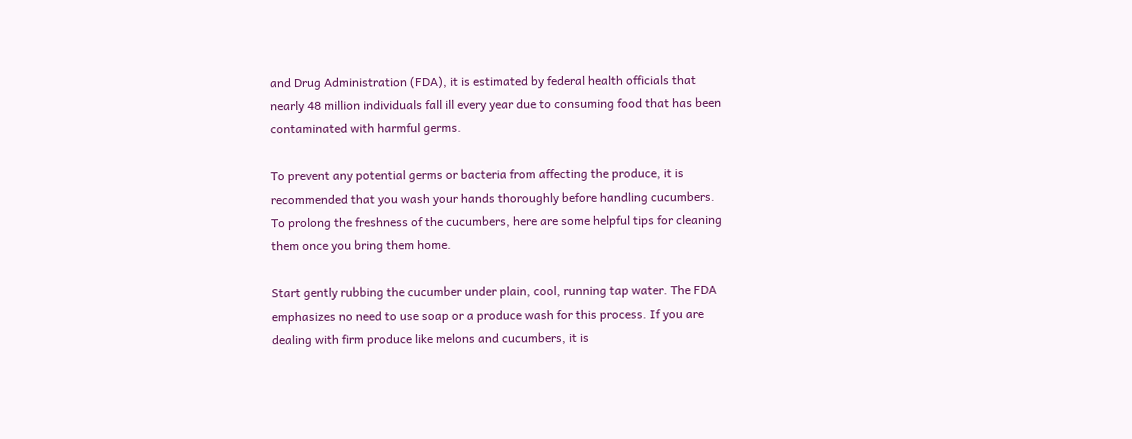and Drug Administration (FDA), it is estimated by federal health officials that nearly 48 million individuals fall ill every year due to consuming food that has been contaminated with harmful germs.

To prevent any potential germs or bacteria from affecting the produce, it is recommended that you wash your hands thoroughly before handling cucumbers. To prolong the freshness of the cucumbers, here are some helpful tips for cleaning them once you bring them home.

Start gently rubbing the cucumber under plain, cool, running tap water. The FDA emphasizes no need to use soap or a produce wash for this process. If you are dealing with firm produce like melons and cucumbers, it is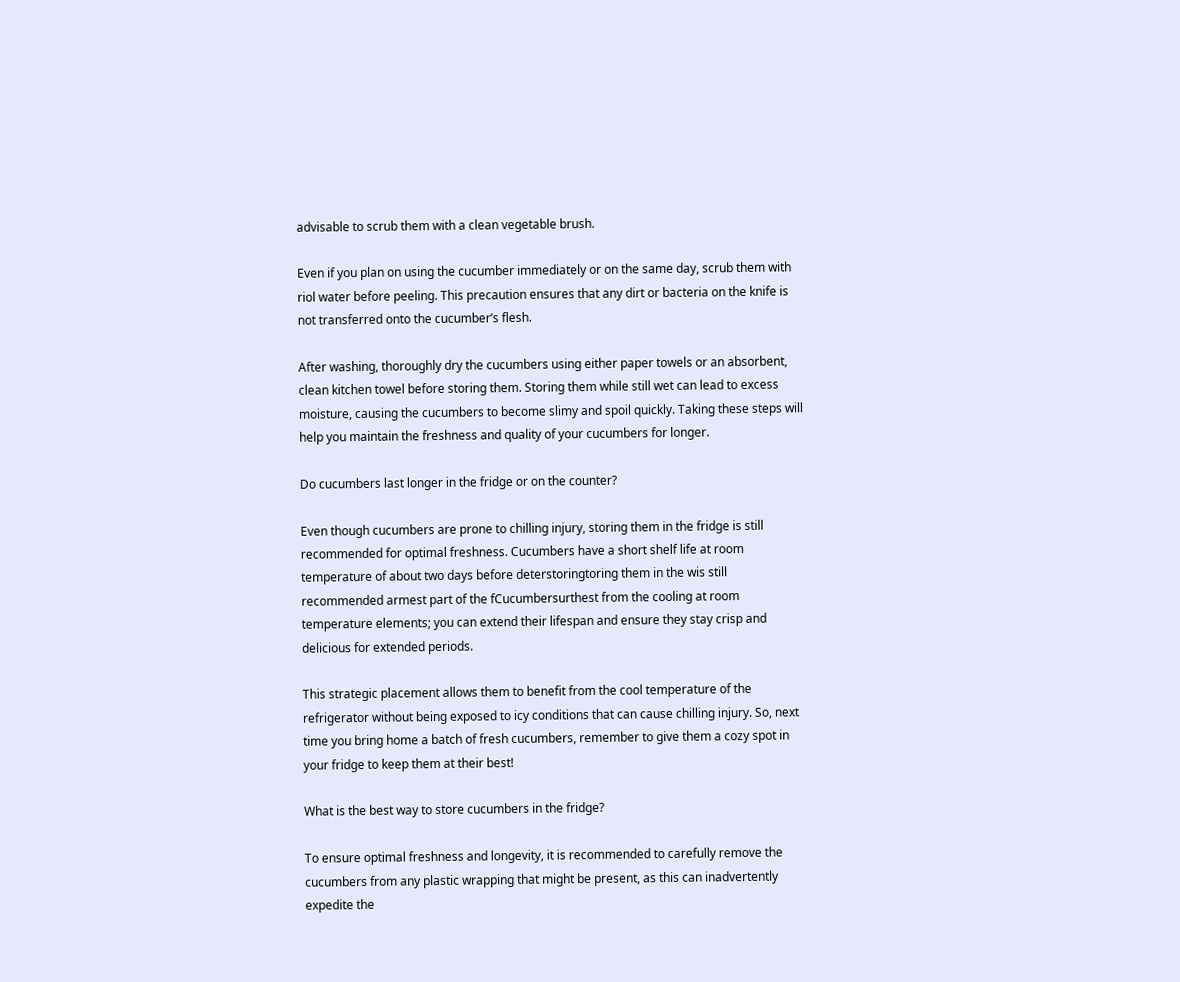advisable to scrub them with a clean vegetable brush.

Even if you plan on using the cucumber immediately or on the same day, scrub them with riol water before peeling. This precaution ensures that any dirt or bacteria on the knife is not transferred onto the cucumber’s flesh.

After washing, thoroughly dry the cucumbers using either paper towels or an absorbent, clean kitchen towel before storing them. Storing them while still wet can lead to excess moisture, causing the cucumbers to become slimy and spoil quickly. Taking these steps will help you maintain the freshness and quality of your cucumbers for longer.

Do cucumbers last longer in the fridge or on the counter?

Even though cucumbers are prone to chilling injury, storing them in the fridge is still recommended for optimal freshness. Cucumbers have a short shelf life at room temperature of about two days before deterstoringtoring them in the wis still recommended armest part of the fCucumbersurthest from the cooling at room temperature elements; you can extend their lifespan and ensure they stay crisp and delicious for extended periods.

This strategic placement allows them to benefit from the cool temperature of the refrigerator without being exposed to icy conditions that can cause chilling injury. So, next time you bring home a batch of fresh cucumbers, remember to give them a cozy spot in your fridge to keep them at their best!

What is the best way to store cucumbers in the fridge?

To ensure optimal freshness and longevity, it is recommended to carefully remove the cucumbers from any plastic wrapping that might be present, as this can inadvertently expedite the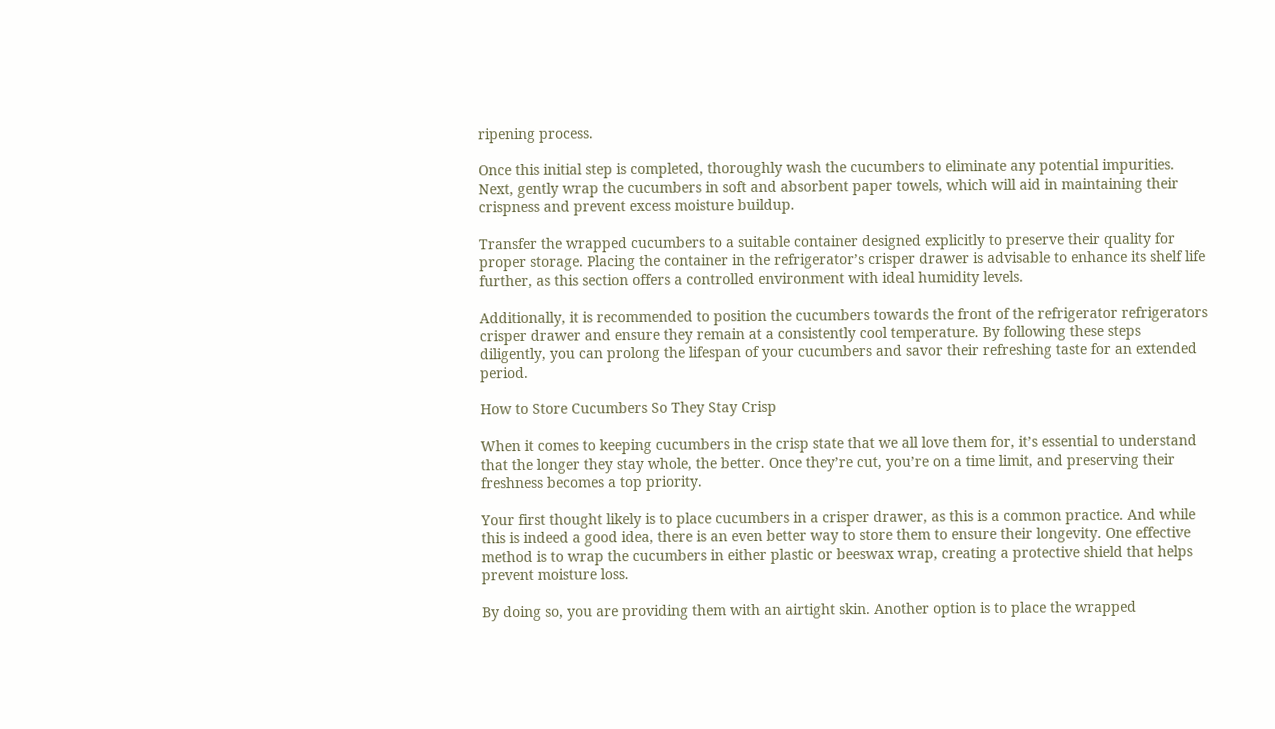ripening process.

Once this initial step is completed, thoroughly wash the cucumbers to eliminate any potential impurities. Next, gently wrap the cucumbers in soft and absorbent paper towels, which will aid in maintaining their crispness and prevent excess moisture buildup.

Transfer the wrapped cucumbers to a suitable container designed explicitly to preserve their quality for proper storage. Placing the container in the refrigerator’s crisper drawer is advisable to enhance its shelf life further, as this section offers a controlled environment with ideal humidity levels.

Additionally, it is recommended to position the cucumbers towards the front of the refrigerator refrigerators crisper drawer and ensure they remain at a consistently cool temperature. By following these steps diligently, you can prolong the lifespan of your cucumbers and savor their refreshing taste for an extended period.

How to Store Cucumbers So They Stay Crisp

When it comes to keeping cucumbers in the crisp state that we all love them for, it’s essential to understand that the longer they stay whole, the better. Once they’re cut, you’re on a time limit, and preserving their freshness becomes a top priority.

Your first thought likely is to place cucumbers in a crisper drawer, as this is a common practice. And while this is indeed a good idea, there is an even better way to store them to ensure their longevity. One effective method is to wrap the cucumbers in either plastic or beeswax wrap, creating a protective shield that helps prevent moisture loss.

By doing so, you are providing them with an airtight skin. Another option is to place the wrapped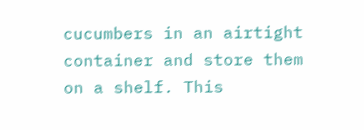cucumbers in an airtight container and store them on a shelf. This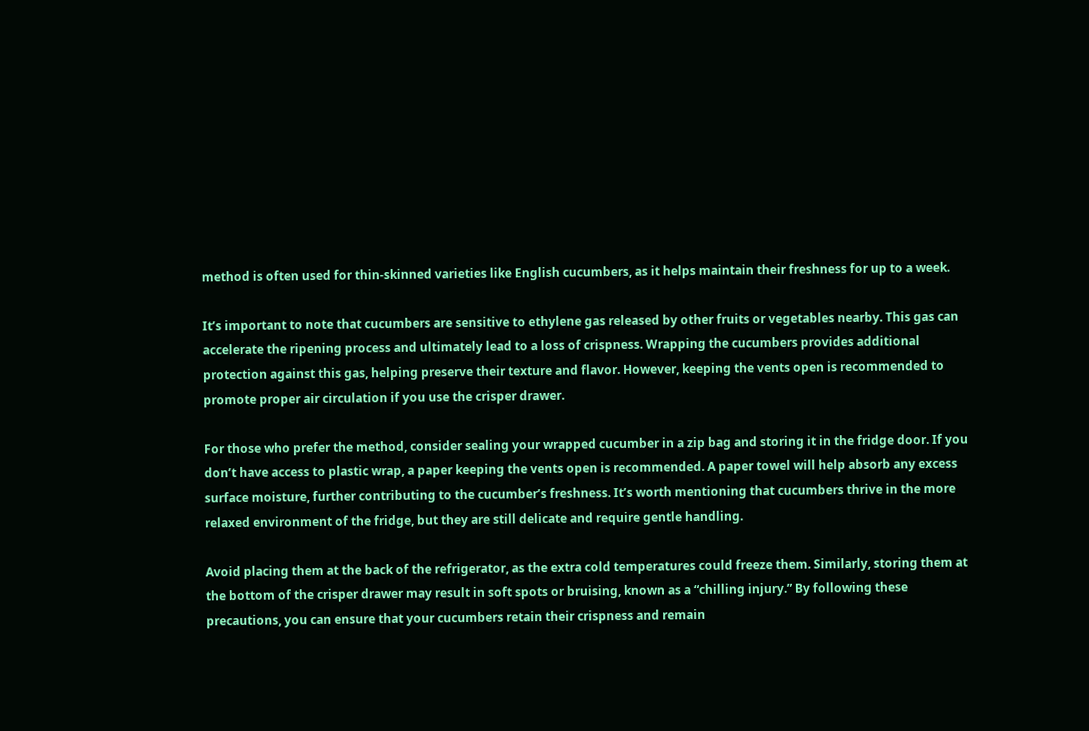method is often used for thin-skinned varieties like English cucumbers, as it helps maintain their freshness for up to a week.

It’s important to note that cucumbers are sensitive to ethylene gas released by other fruits or vegetables nearby. This gas can accelerate the ripening process and ultimately lead to a loss of crispness. Wrapping the cucumbers provides additional protection against this gas, helping preserve their texture and flavor. However, keeping the vents open is recommended to promote proper air circulation if you use the crisper drawer.

For those who prefer the method, consider sealing your wrapped cucumber in a zip bag and storing it in the fridge door. If you don’t have access to plastic wrap, a paper keeping the vents open is recommended. A paper towel will help absorb any excess surface moisture, further contributing to the cucumber’s freshness. It’s worth mentioning that cucumbers thrive in the more relaxed environment of the fridge, but they are still delicate and require gentle handling.

Avoid placing them at the back of the refrigerator, as the extra cold temperatures could freeze them. Similarly, storing them at the bottom of the crisper drawer may result in soft spots or bruising, known as a “chilling injury.” By following these precautions, you can ensure that your cucumbers retain their crispness and remain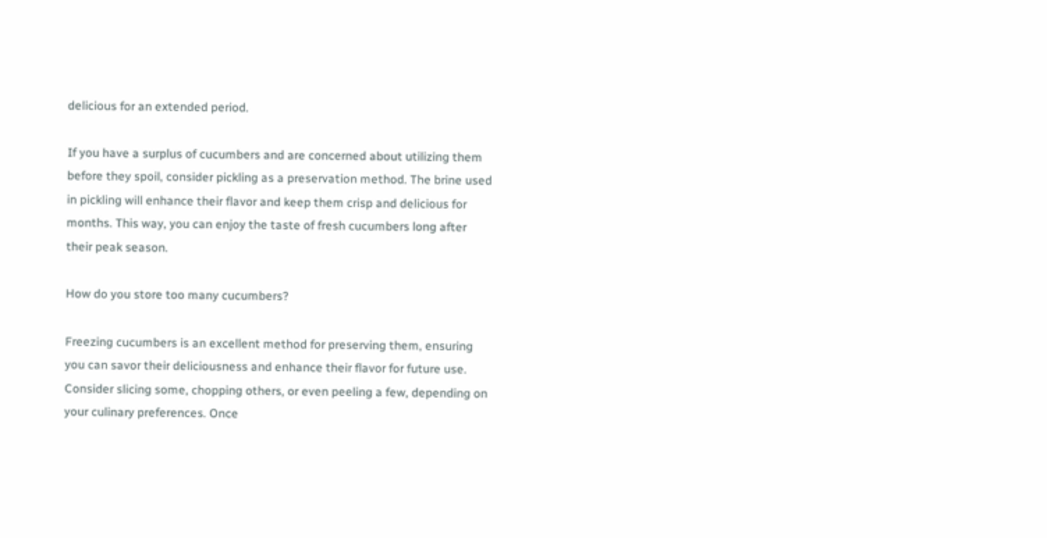delicious for an extended period.

If you have a surplus of cucumbers and are concerned about utilizing them before they spoil, consider pickling as a preservation method. The brine used in pickling will enhance their flavor and keep them crisp and delicious for months. This way, you can enjoy the taste of fresh cucumbers long after their peak season.

How do you store too many cucumbers?

Freezing cucumbers is an excellent method for preserving them, ensuring you can savor their deliciousness and enhance their flavor for future use. Consider slicing some, chopping others, or even peeling a few, depending on your culinary preferences. Once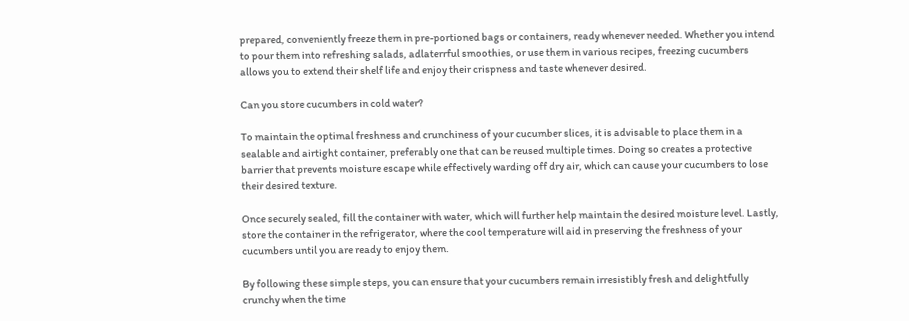prepared, conveniently freeze them in pre-portioned bags or containers, ready whenever needed. Whether you intend to pour them into refreshing salads, adlaterrful smoothies, or use them in various recipes, freezing cucumbers allows you to extend their shelf life and enjoy their crispness and taste whenever desired.

Can you store cucumbers in cold water?

To maintain the optimal freshness and crunchiness of your cucumber slices, it is advisable to place them in a sealable and airtight container, preferably one that can be reused multiple times. Doing so creates a protective barrier that prevents moisture escape while effectively warding off dry air, which can cause your cucumbers to lose their desired texture.

Once securely sealed, fill the container with water, which will further help maintain the desired moisture level. Lastly, store the container in the refrigerator, where the cool temperature will aid in preserving the freshness of your cucumbers until you are ready to enjoy them.

By following these simple steps, you can ensure that your cucumbers remain irresistibly fresh and delightfully crunchy when the time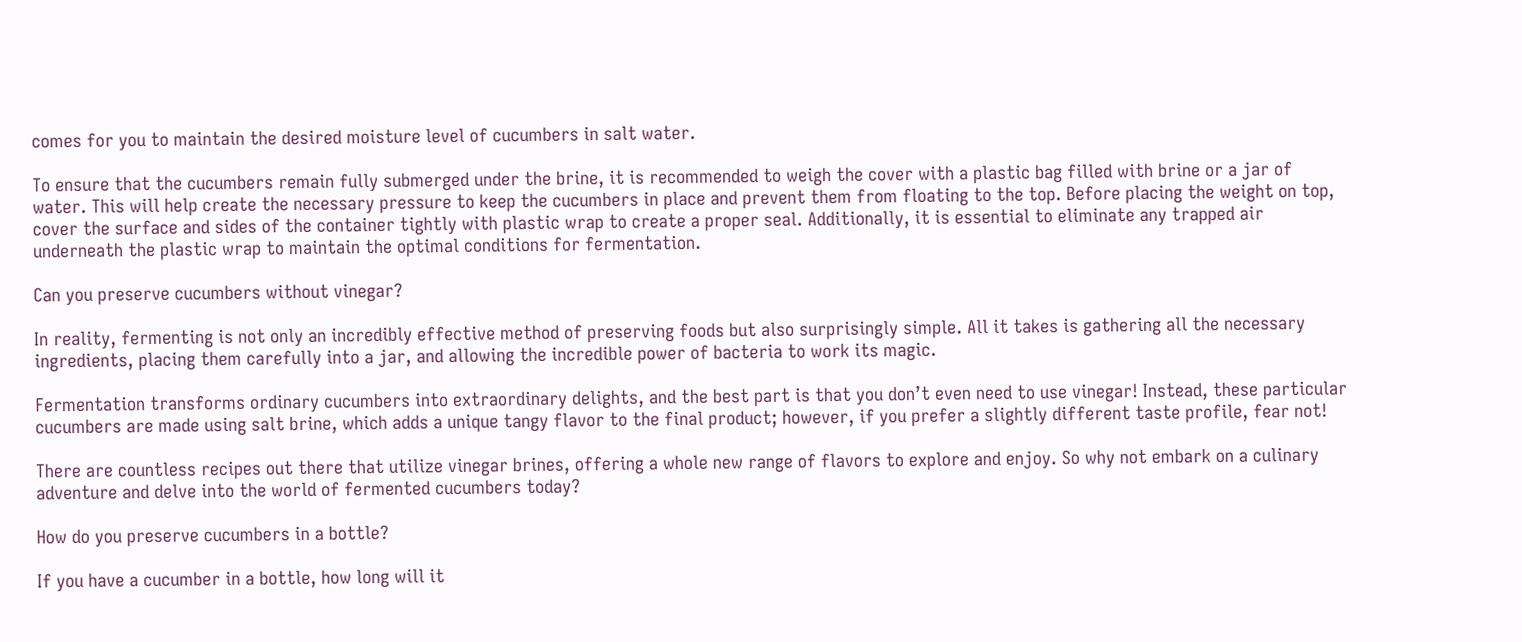comes for you to maintain the desired moisture level of cucumbers in salt water.

To ensure that the cucumbers remain fully submerged under the brine, it is recommended to weigh the cover with a plastic bag filled with brine or a jar of water. This will help create the necessary pressure to keep the cucumbers in place and prevent them from floating to the top. Before placing the weight on top, cover the surface and sides of the container tightly with plastic wrap to create a proper seal. Additionally, it is essential to eliminate any trapped air underneath the plastic wrap to maintain the optimal conditions for fermentation.

Can you preserve cucumbers without vinegar?

In reality, fermenting is not only an incredibly effective method of preserving foods but also surprisingly simple. All it takes is gathering all the necessary ingredients, placing them carefully into a jar, and allowing the incredible power of bacteria to work its magic.

Fermentation transforms ordinary cucumbers into extraordinary delights, and the best part is that you don’t even need to use vinegar! Instead, these particular cucumbers are made using salt brine, which adds a unique tangy flavor to the final product; however, if you prefer a slightly different taste profile, fear not!

There are countless recipes out there that utilize vinegar brines, offering a whole new range of flavors to explore and enjoy. So why not embark on a culinary adventure and delve into the world of fermented cucumbers today?

How do you preserve cucumbers in a bottle?

If you have a cucumber in a bottle, how long will it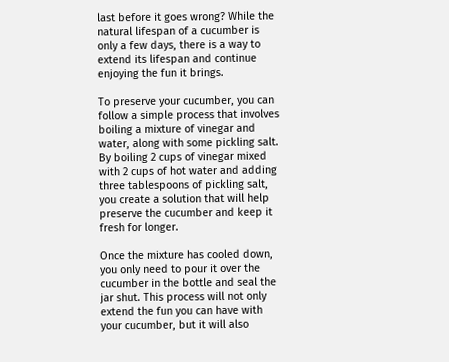last before it goes wrong? While the natural lifespan of a cucumber is only a few days, there is a way to extend its lifespan and continue enjoying the fun it brings.

To preserve your cucumber, you can follow a simple process that involves boiling a mixture of vinegar and water, along with some pickling salt. By boiling 2 cups of vinegar mixed with 2 cups of hot water and adding three tablespoons of pickling salt, you create a solution that will help preserve the cucumber and keep it fresh for longer.

Once the mixture has cooled down, you only need to pour it over the cucumber in the bottle and seal the jar shut. This process will not only extend the fun you can have with your cucumber, but it will also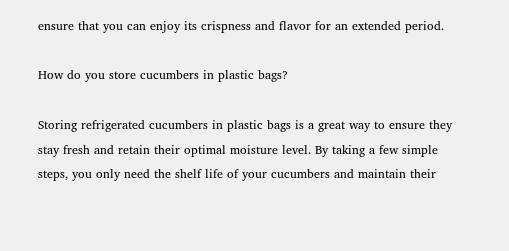ensure that you can enjoy its crispness and flavor for an extended period.

How do you store cucumbers in plastic bags?

Storing refrigerated cucumbers in plastic bags is a great way to ensure they stay fresh and retain their optimal moisture level. By taking a few simple steps, you only need the shelf life of your cucumbers and maintain their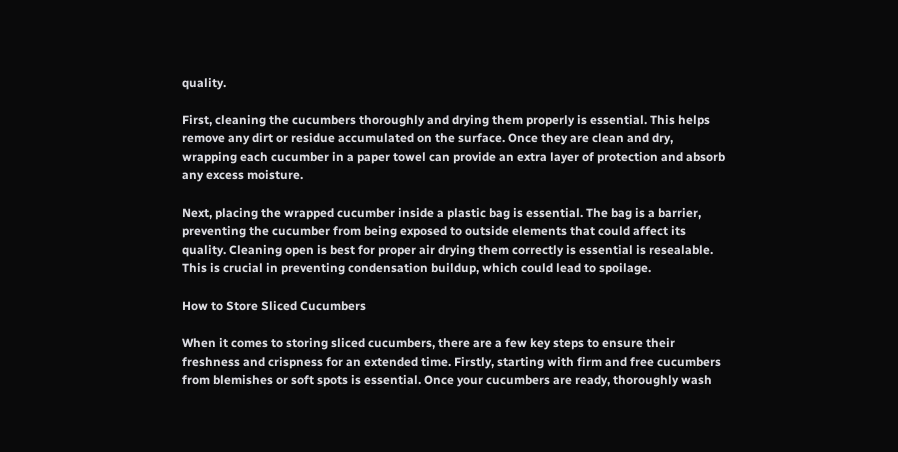quality.

First, cleaning the cucumbers thoroughly and drying them properly is essential. This helps remove any dirt or residue accumulated on the surface. Once they are clean and dry, wrapping each cucumber in a paper towel can provide an extra layer of protection and absorb any excess moisture.

Next, placing the wrapped cucumber inside a plastic bag is essential. The bag is a barrier, preventing the cucumber from being exposed to outside elements that could affect its quality. Cleaning open is best for proper air drying them correctly is essential is resealable. This is crucial in preventing condensation buildup, which could lead to spoilage.

How to Store Sliced Cucumbers

When it comes to storing sliced cucumbers, there are a few key steps to ensure their freshness and crispness for an extended time. Firstly, starting with firm and free cucumbers from blemishes or soft spots is essential. Once your cucumbers are ready, thoroughly wash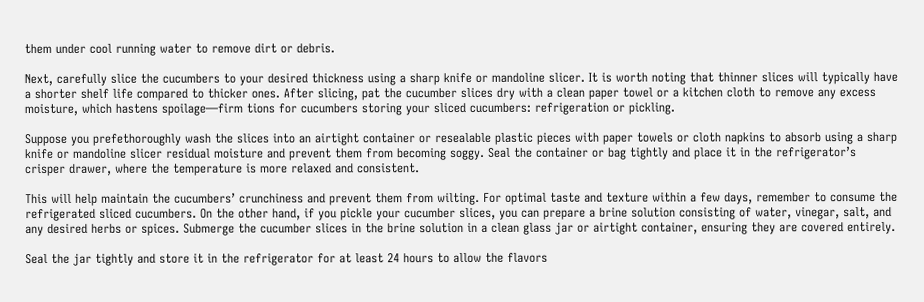them under cool running water to remove dirt or debris.

Next, carefully slice the cucumbers to your desired thickness using a sharp knife or mandoline slicer. It is worth noting that thinner slices will typically have a shorter shelf life compared to thicker ones. After slicing, pat the cucumber slices dry with a clean paper towel or a kitchen cloth to remove any excess moisture, which hastens spoilage—firm tions for cucumbers storing your sliced cucumbers: refrigeration or pickling.

Suppose you prefethoroughly wash the slices into an airtight container or resealable plastic pieces with paper towels or cloth napkins to absorb using a sharp knife or mandoline slicer residual moisture and prevent them from becoming soggy. Seal the container or bag tightly and place it in the refrigerator’s crisper drawer, where the temperature is more relaxed and consistent.

This will help maintain the cucumbers’ crunchiness and prevent them from wilting. For optimal taste and texture within a few days, remember to consume the refrigerated sliced cucumbers. On the other hand, if you pickle your cucumber slices, you can prepare a brine solution consisting of water, vinegar, salt, and any desired herbs or spices. Submerge the cucumber slices in the brine solution in a clean glass jar or airtight container, ensuring they are covered entirely.

Seal the jar tightly and store it in the refrigerator for at least 24 hours to allow the flavors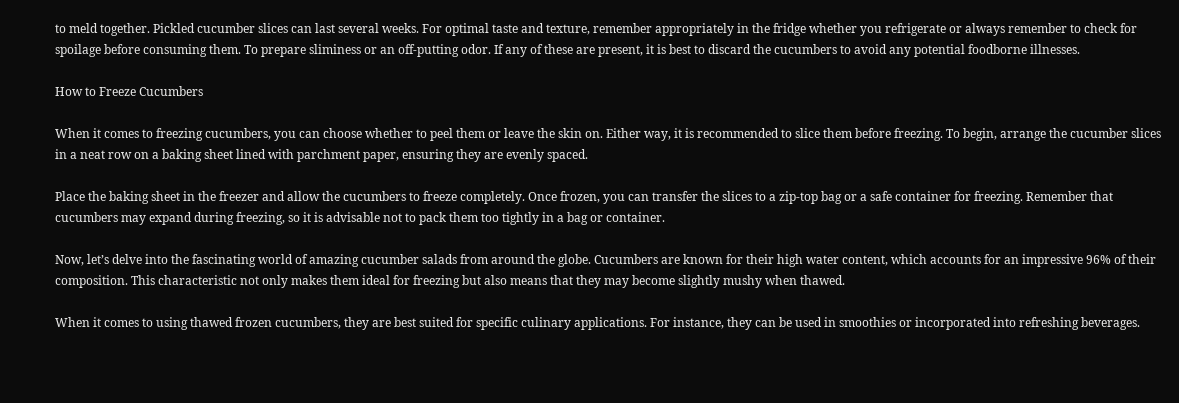to meld together. Pickled cucumber slices can last several weeks. For optimal taste and texture, remember appropriately in the fridge whether you refrigerate or always remember to check for spoilage before consuming them. To prepare sliminess or an off-putting odor. If any of these are present, it is best to discard the cucumbers to avoid any potential foodborne illnesses.

How to Freeze Cucumbers

When it comes to freezing cucumbers, you can choose whether to peel them or leave the skin on. Either way, it is recommended to slice them before freezing. To begin, arrange the cucumber slices in a neat row on a baking sheet lined with parchment paper, ensuring they are evenly spaced.

Place the baking sheet in the freezer and allow the cucumbers to freeze completely. Once frozen, you can transfer the slices to a zip-top bag or a safe container for freezing. Remember that cucumbers may expand during freezing, so it is advisable not to pack them too tightly in a bag or container.

Now, let’s delve into the fascinating world of amazing cucumber salads from around the globe. Cucumbers are known for their high water content, which accounts for an impressive 96% of their composition. This characteristic not only makes them ideal for freezing but also means that they may become slightly mushy when thawed.

When it comes to using thawed frozen cucumbers, they are best suited for specific culinary applications. For instance, they can be used in smoothies or incorporated into refreshing beverages.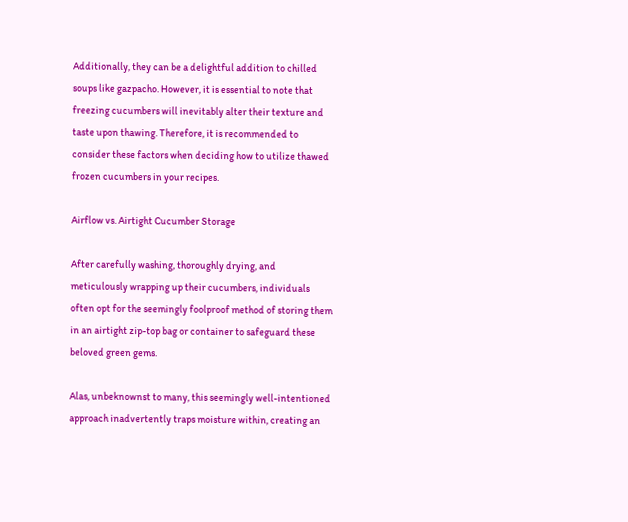Additionally, they can be a delightful addition to chilled soups like gazpacho. However, it is essential to note that freezing cucumbers will inevitably alter their texture and taste upon thawing. Therefore, it is recommended to consider these factors when deciding how to utilize thawed frozen cucumbers in your recipes.

Airflow vs. Airtight Cucumber Storage

After carefully washing, thoroughly drying, and meticulously wrapping up their cucumbers, individuals often opt for the seemingly foolproof method of storing them in an airtight zip-top bag or container to safeguard these beloved green gems.

Alas, unbeknownst to many, this seemingly well-intentioned approach inadvertently traps moisture within, creating an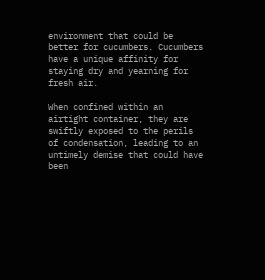environment that could be better for cucumbers. Cucumbers have a unique affinity for staying dry and yearning for fresh air.

When confined within an airtight container, they are swiftly exposed to the perils of condensation, leading to an untimely demise that could have been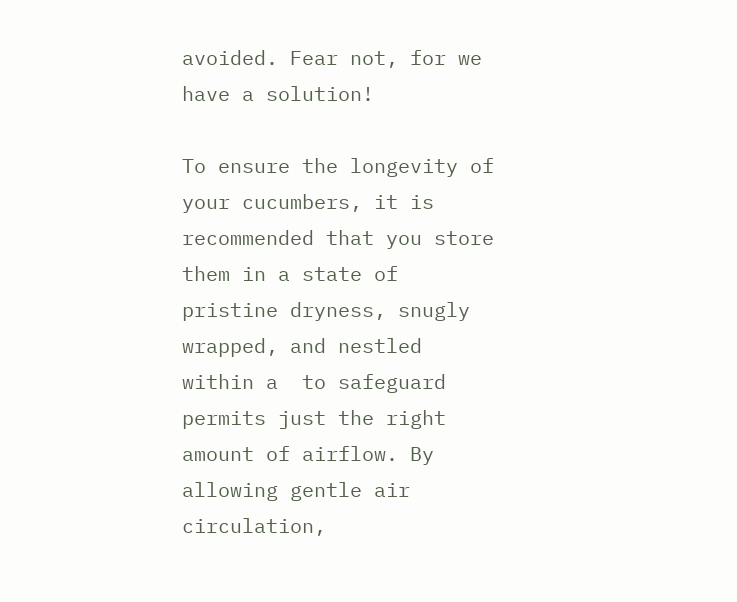avoided. Fear not, for we have a solution!

To ensure the longevity of your cucumbers, it is recommended that you store them in a state of pristine dryness, snugly wrapped, and nestled within a  to safeguard permits just the right amount of airflow. By allowing gentle air circulation,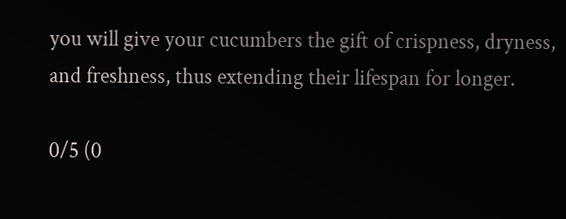you will give your cucumbers the gift of crispness, dryness, and freshness, thus extending their lifespan for longer.

0/5 (0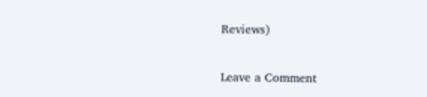Reviews)

Leave a Comment